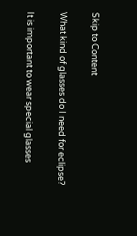Skip to Content

What kind of glasses do I need for eclipse?

It is important to wear special glasses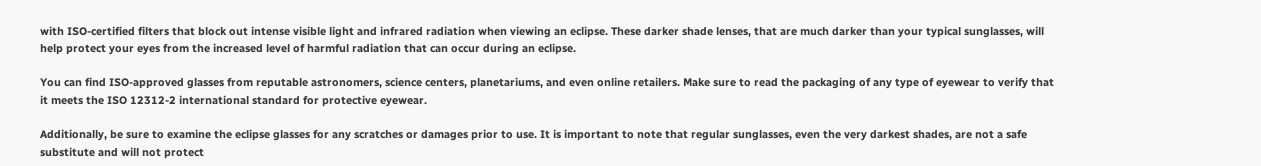with ISO-certified filters that block out intense visible light and infrared radiation when viewing an eclipse. These darker shade lenses, that are much darker than your typical sunglasses, will help protect your eyes from the increased level of harmful radiation that can occur during an eclipse.

You can find ISO-approved glasses from reputable astronomers, science centers, planetariums, and even online retailers. Make sure to read the packaging of any type of eyewear to verify that it meets the ISO 12312-2 international standard for protective eyewear.

Additionally, be sure to examine the eclipse glasses for any scratches or damages prior to use. It is important to note that regular sunglasses, even the very darkest shades, are not a safe substitute and will not protect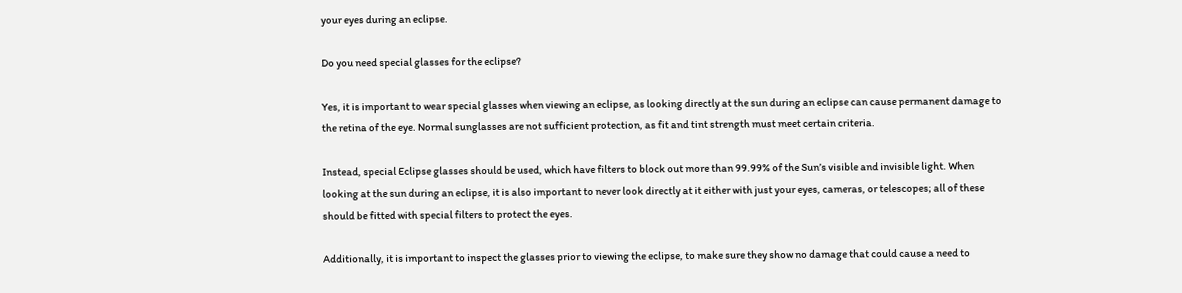your eyes during an eclipse.

Do you need special glasses for the eclipse?

Yes, it is important to wear special glasses when viewing an eclipse, as looking directly at the sun during an eclipse can cause permanent damage to the retina of the eye. Normal sunglasses are not sufficient protection, as fit and tint strength must meet certain criteria.

Instead, special Eclipse glasses should be used, which have filters to block out more than 99.99% of the Sun’s visible and invisible light. When looking at the sun during an eclipse, it is also important to never look directly at it either with just your eyes, cameras, or telescopes; all of these should be fitted with special filters to protect the eyes.

Additionally, it is important to inspect the glasses prior to viewing the eclipse, to make sure they show no damage that could cause a need to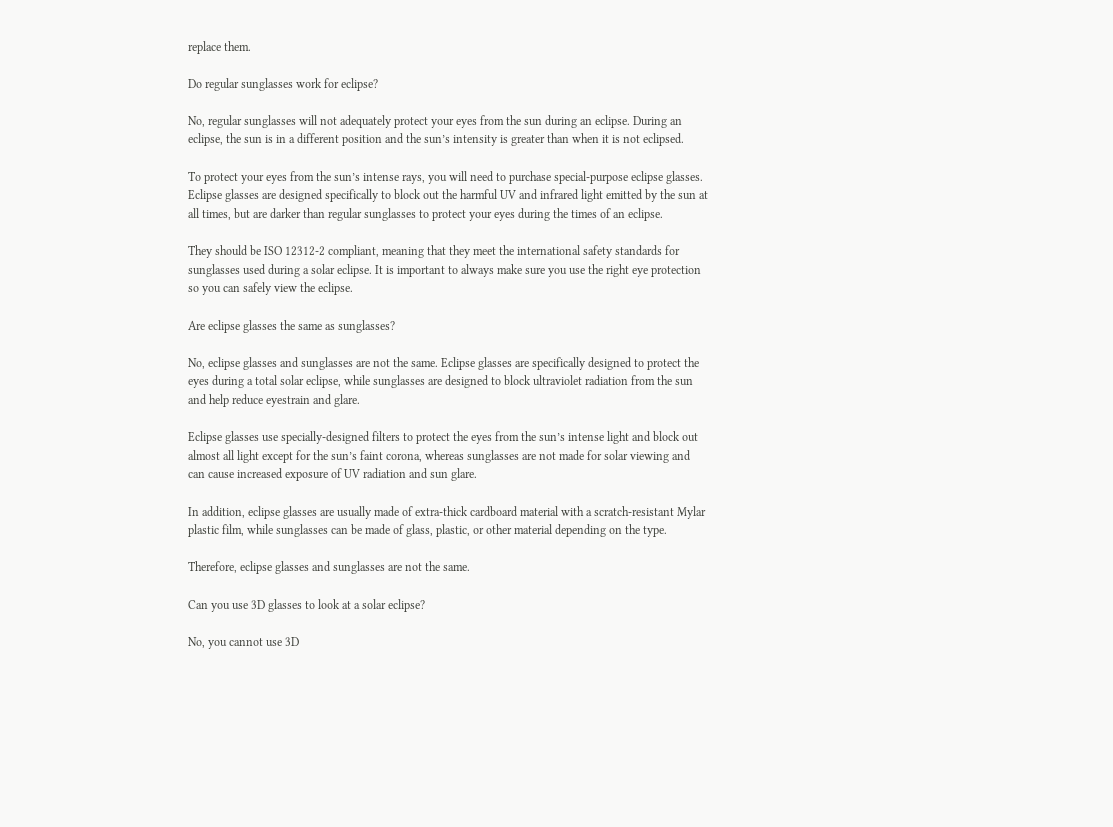replace them.

Do regular sunglasses work for eclipse?

No, regular sunglasses will not adequately protect your eyes from the sun during an eclipse. During an eclipse, the sun is in a different position and the sun’s intensity is greater than when it is not eclipsed.

To protect your eyes from the sun’s intense rays, you will need to purchase special-purpose eclipse glasses. Eclipse glasses are designed specifically to block out the harmful UV and infrared light emitted by the sun at all times, but are darker than regular sunglasses to protect your eyes during the times of an eclipse.

They should be ISO 12312-2 compliant, meaning that they meet the international safety standards for sunglasses used during a solar eclipse. It is important to always make sure you use the right eye protection so you can safely view the eclipse.

Are eclipse glasses the same as sunglasses?

No, eclipse glasses and sunglasses are not the same. Eclipse glasses are specifically designed to protect the eyes during a total solar eclipse, while sunglasses are designed to block ultraviolet radiation from the sun and help reduce eyestrain and glare.

Eclipse glasses use specially-designed filters to protect the eyes from the sun’s intense light and block out almost all light except for the sun’s faint corona, whereas sunglasses are not made for solar viewing and can cause increased exposure of UV radiation and sun glare.

In addition, eclipse glasses are usually made of extra-thick cardboard material with a scratch-resistant Mylar plastic film, while sunglasses can be made of glass, plastic, or other material depending on the type.

Therefore, eclipse glasses and sunglasses are not the same.

Can you use 3D glasses to look at a solar eclipse?

No, you cannot use 3D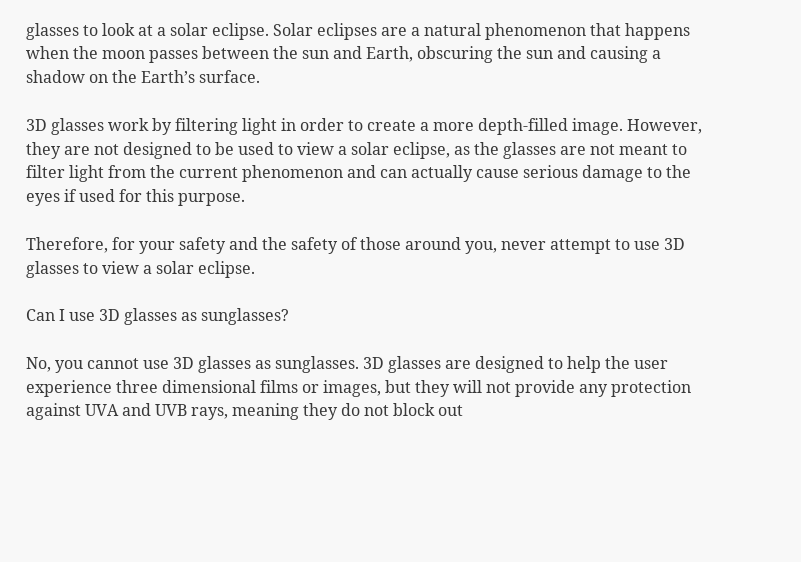glasses to look at a solar eclipse. Solar eclipses are a natural phenomenon that happens when the moon passes between the sun and Earth, obscuring the sun and causing a shadow on the Earth’s surface.

3D glasses work by filtering light in order to create a more depth-filled image. However, they are not designed to be used to view a solar eclipse, as the glasses are not meant to filter light from the current phenomenon and can actually cause serious damage to the eyes if used for this purpose.

Therefore, for your safety and the safety of those around you, never attempt to use 3D glasses to view a solar eclipse.

Can I use 3D glasses as sunglasses?

No, you cannot use 3D glasses as sunglasses. 3D glasses are designed to help the user experience three dimensional films or images, but they will not provide any protection against UVA and UVB rays, meaning they do not block out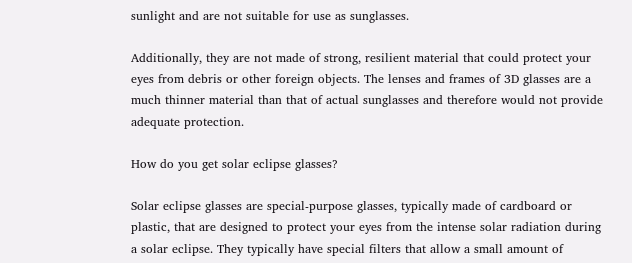sunlight and are not suitable for use as sunglasses.

Additionally, they are not made of strong, resilient material that could protect your eyes from debris or other foreign objects. The lenses and frames of 3D glasses are a much thinner material than that of actual sunglasses and therefore would not provide adequate protection.

How do you get solar eclipse glasses?

Solar eclipse glasses are special-purpose glasses, typically made of cardboard or plastic, that are designed to protect your eyes from the intense solar radiation during a solar eclipse. They typically have special filters that allow a small amount of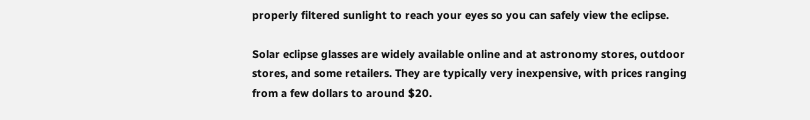properly filtered sunlight to reach your eyes so you can safely view the eclipse.

Solar eclipse glasses are widely available online and at astronomy stores, outdoor stores, and some retailers. They are typically very inexpensive, with prices ranging from a few dollars to around $20.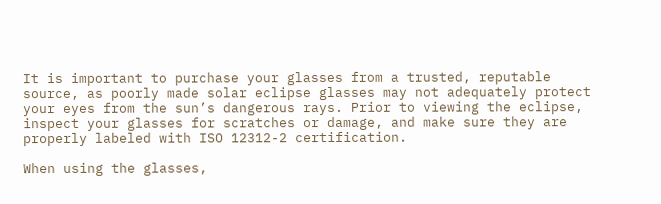It is important to purchase your glasses from a trusted, reputable source, as poorly made solar eclipse glasses may not adequately protect your eyes from the sun’s dangerous rays. Prior to viewing the eclipse, inspect your glasses for scratches or damage, and make sure they are properly labeled with ISO 12312-2 certification.

When using the glasses,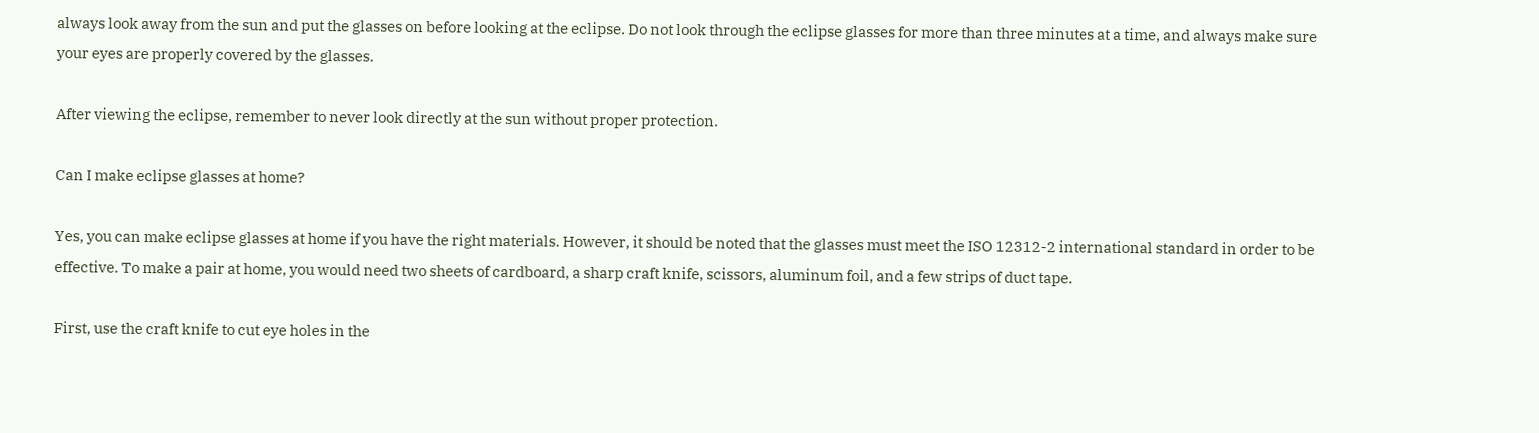always look away from the sun and put the glasses on before looking at the eclipse. Do not look through the eclipse glasses for more than three minutes at a time, and always make sure your eyes are properly covered by the glasses.

After viewing the eclipse, remember to never look directly at the sun without proper protection.

Can I make eclipse glasses at home?

Yes, you can make eclipse glasses at home if you have the right materials. However, it should be noted that the glasses must meet the ISO 12312-2 international standard in order to be effective. To make a pair at home, you would need two sheets of cardboard, a sharp craft knife, scissors, aluminum foil, and a few strips of duct tape.

First, use the craft knife to cut eye holes in the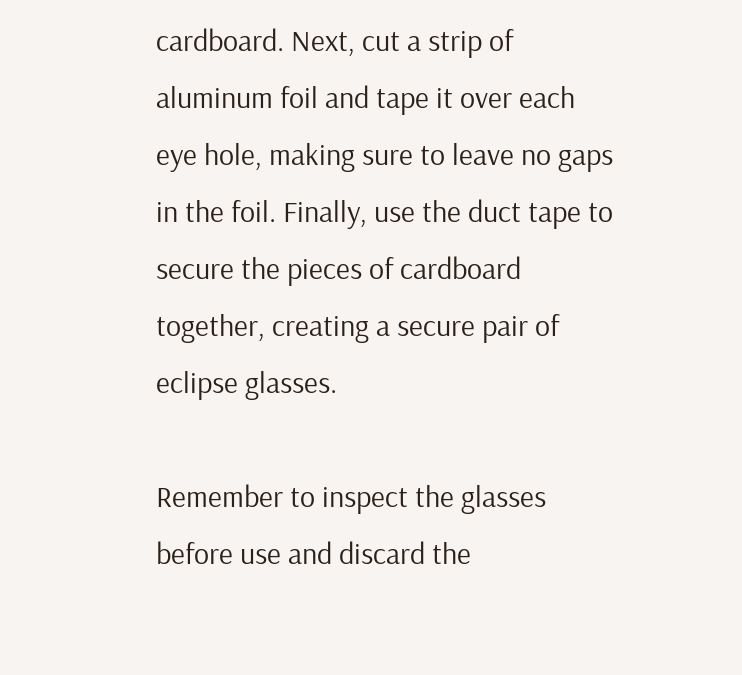cardboard. Next, cut a strip of aluminum foil and tape it over each eye hole, making sure to leave no gaps in the foil. Finally, use the duct tape to secure the pieces of cardboard together, creating a secure pair of eclipse glasses.

Remember to inspect the glasses before use and discard the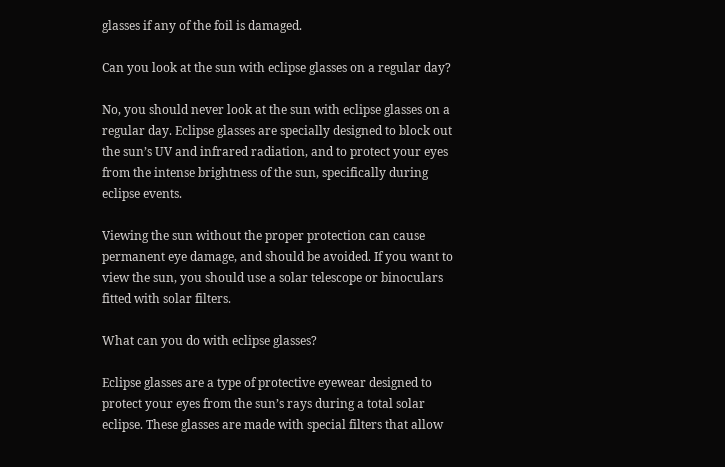glasses if any of the foil is damaged.

Can you look at the sun with eclipse glasses on a regular day?

No, you should never look at the sun with eclipse glasses on a regular day. Eclipse glasses are specially designed to block out the sun’s UV and infrared radiation, and to protect your eyes from the intense brightness of the sun, specifically during eclipse events.

Viewing the sun without the proper protection can cause permanent eye damage, and should be avoided. If you want to view the sun, you should use a solar telescope or binoculars fitted with solar filters.

What can you do with eclipse glasses?

Eclipse glasses are a type of protective eyewear designed to protect your eyes from the sun’s rays during a total solar eclipse. These glasses are made with special filters that allow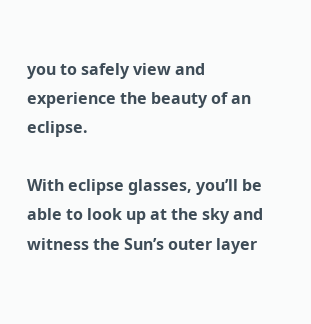you to safely view and experience the beauty of an eclipse.

With eclipse glasses, you’ll be able to look up at the sky and witness the Sun’s outer layer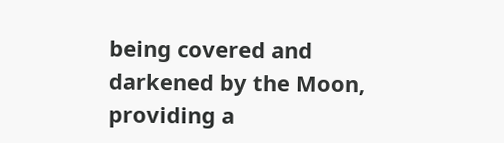being covered and darkened by the Moon, providing a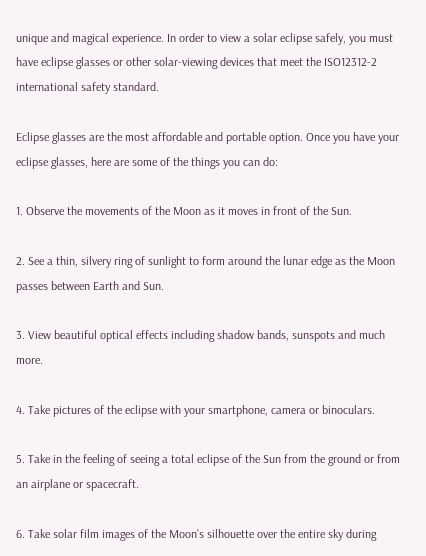unique and magical experience. In order to view a solar eclipse safely, you must have eclipse glasses or other solar-viewing devices that meet the ISO12312-2 international safety standard.

Eclipse glasses are the most affordable and portable option. Once you have your eclipse glasses, here are some of the things you can do:

1. Observe the movements of the Moon as it moves in front of the Sun.

2. See a thin, silvery ring of sunlight to form around the lunar edge as the Moon passes between Earth and Sun.

3. View beautiful optical effects including shadow bands, sunspots and much more.

4. Take pictures of the eclipse with your smartphone, camera or binoculars.

5. Take in the feeling of seeing a total eclipse of the Sun from the ground or from an airplane or spacecraft.

6. Take solar film images of the Moon’s silhouette over the entire sky during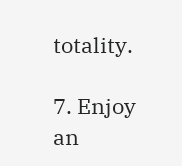totality.

7. Enjoy an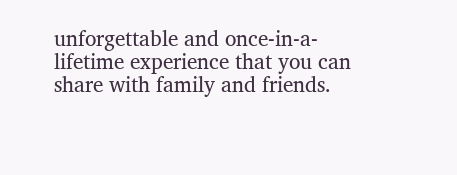unforgettable and once-in-a-lifetime experience that you can share with family and friends.